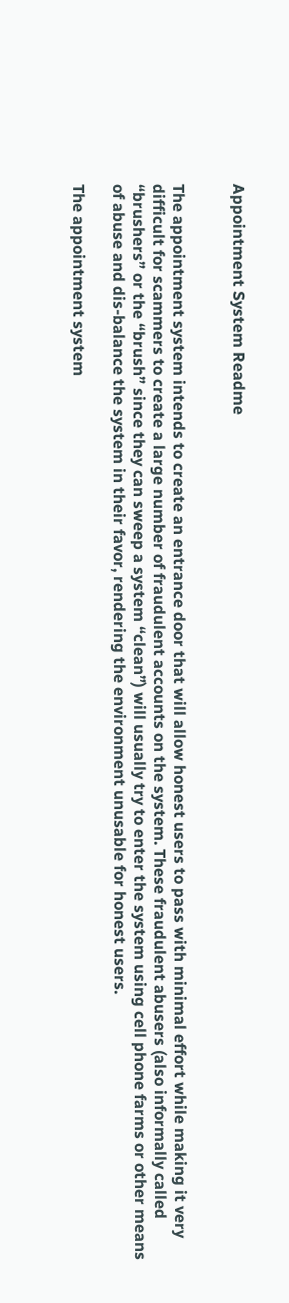Appointment System Readme


The appointment system intends to create an entrance door that will allow honest users to pass with minimal effort while making it very difficult for scammers to create a large number of fraudulent accounts on the system. These fraudulent abusers (also informally called “brushers” or the “brush” since they can sweep a system “clean”) will usually try to enter the system using cell phone farms or other means of abuse and dis-balance the system in their favor, rendering the environment unusable for honest users.

The appointment system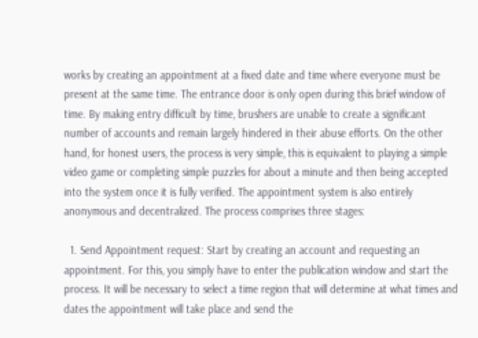works by creating an appointment at a fixed date and time where everyone must be present at the same time. The entrance door is only open during this brief window of time. By making entry difficult by time, brushers are unable to create a significant number of accounts and remain largely hindered in their abuse efforts. On the other hand, for honest users, the process is very simple, this is equivalent to playing a simple video game or completing simple puzzles for about a minute and then being accepted into the system once it is fully verified. The appointment system is also entirely anonymous and decentralized. The process comprises three stages:

  1. Send Appointment request: Start by creating an account and requesting an appointment. For this, you simply have to enter the publication window and start the process. It will be necessary to select a time region that will determine at what times and dates the appointment will take place and send the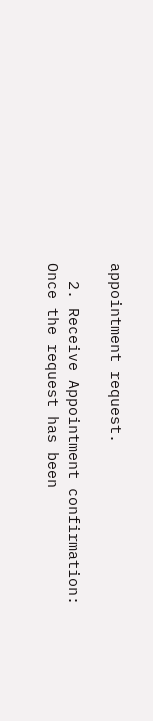appointment request.

  2. Receive Appointment confirmation: Once the request has been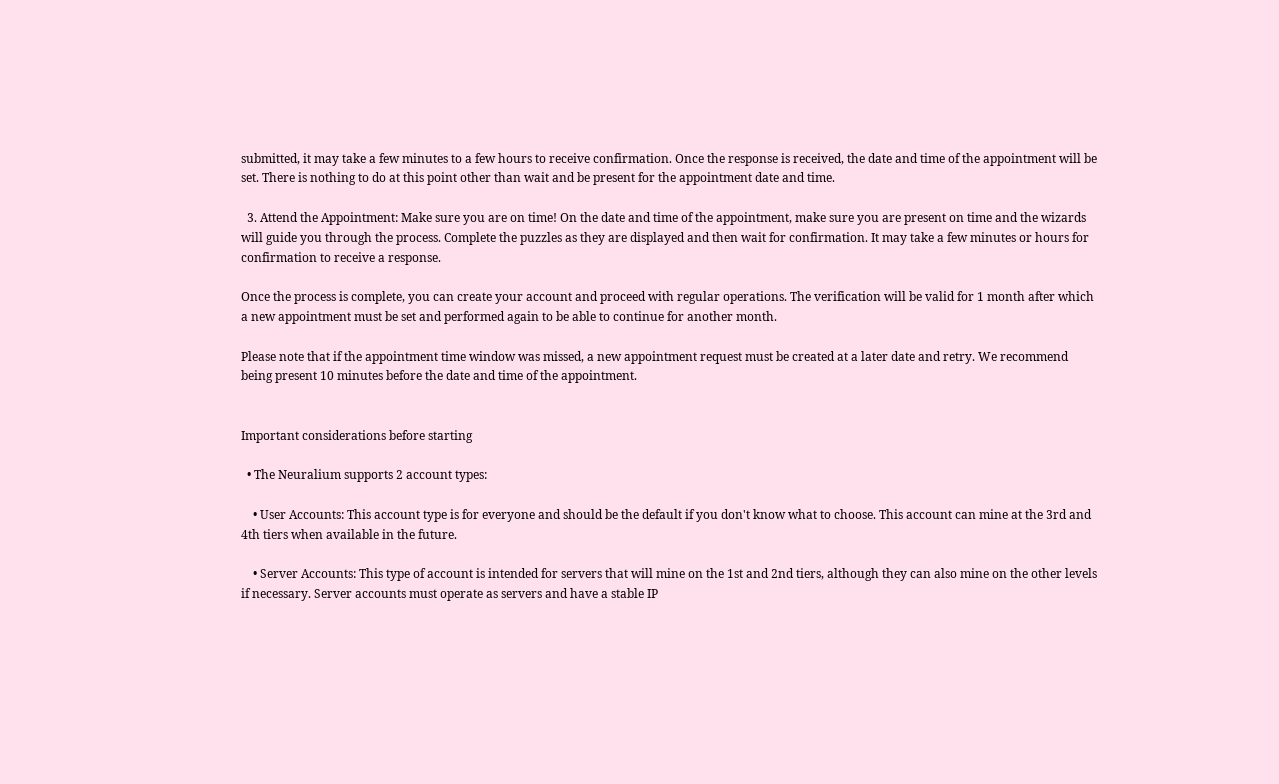submitted, it may take a few minutes to a few hours to receive confirmation. Once the response is received, the date and time of the appointment will be set. There is nothing to do at this point other than wait and be present for the appointment date and time.

  3. Attend the Appointment: Make sure you are on time! On the date and time of the appointment, make sure you are present on time and the wizards will guide you through the process. Complete the puzzles as they are displayed and then wait for confirmation. It may take a few minutes or hours for confirmation to receive a response.

Once the process is complete, you can create your account and proceed with regular operations. The verification will be valid for 1 month after which a new appointment must be set and performed again to be able to continue for another month.

Please note that if the appointment time window was missed, a new appointment request must be created at a later date and retry. We recommend being present 10 minutes before the date and time of the appointment.


Important considerations before starting

  • The Neuralium supports 2 account types:

    • User Accounts: This account type is for everyone and should be the default if you don't know what to choose. This account can mine at the 3rd and 4th tiers when available in the future.

    • Server Accounts: This type of account is intended for servers that will mine on the 1st and 2nd tiers, although they can also mine on the other levels if necessary. Server accounts must operate as servers and have a stable IP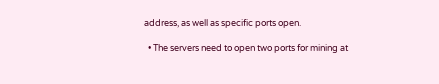address, as well as specific ports open.

  • The servers need to open two ports for mining at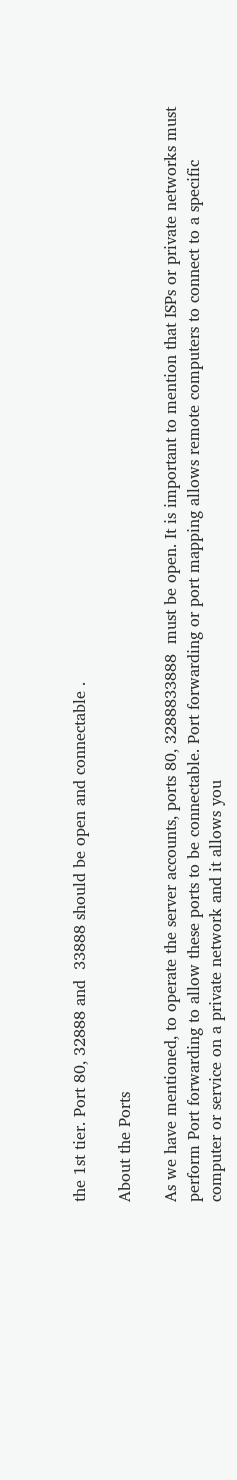the 1st tier. Port 80, 32888 and  33888 should be open and connectable .

About the Ports

As we have mentioned, to operate the server accounts, ports 80, 3288833888  must be open. It is important to mention that ISPs or private networks must perform Port forwarding to allow these ports to be connectable. Port forwarding or port mapping allows remote computers to connect to a specific computer or service on a private network and it allows you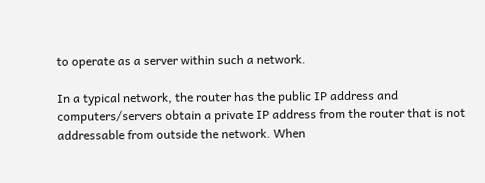to operate as a server within such a network.

In a typical network, the router has the public IP address and computers/servers obtain a private IP address from the router that is not addressable from outside the network. When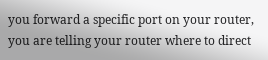you forward a specific port on your router, you are telling your router where to direct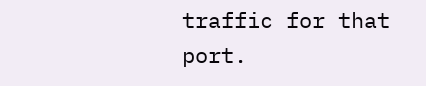traffic for that port.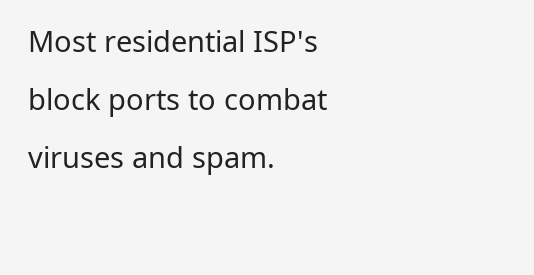Most residential ISP's block ports to combat viruses and spam.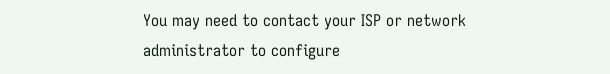You may need to contact your ISP or network administrator to configure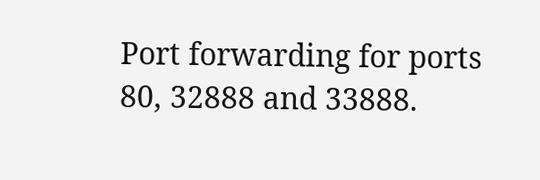Port forwarding for ports 80, 32888 and 33888.